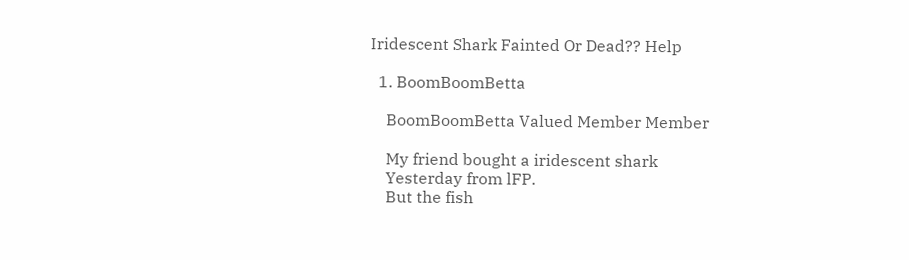Iridescent Shark Fainted Or Dead?? Help

  1. BoomBoomBetta

    BoomBoomBetta Valued Member Member

    My friend bought a iridescent shark
    Yesterday from lFP.
    But the fish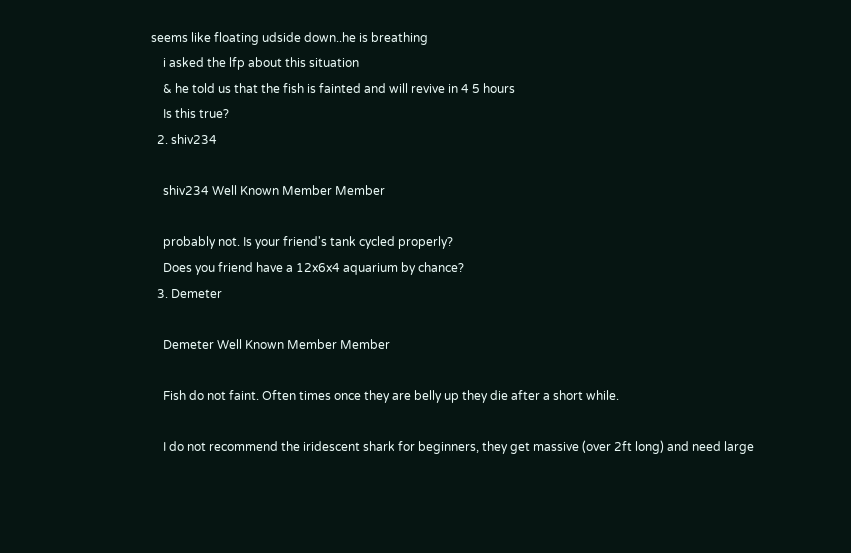seems like floating udside down..he is breathing
    i asked the lfp about this situation
    & he told us that the fish is fainted and will revive in 4 5 hours
    Is this true?
  2. shiv234

    shiv234 Well Known Member Member

    probably not. Is your friend's tank cycled properly?
    Does you friend have a 12x6x4 aquarium by chance?
  3. Demeter

    Demeter Well Known Member Member

    Fish do not faint. Often times once they are belly up they die after a short while.

    I do not recommend the iridescent shark for beginners, they get massive (over 2ft long) and need large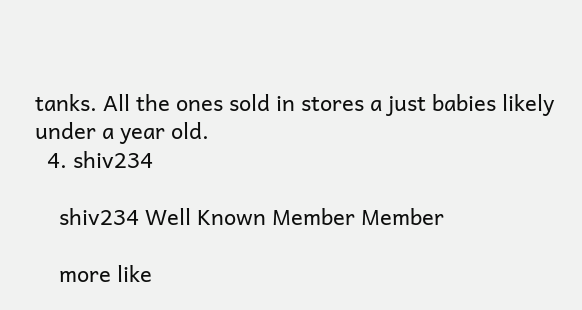tanks. All the ones sold in stores a just babies likely under a year old.
  4. shiv234

    shiv234 Well Known Member Member

    more like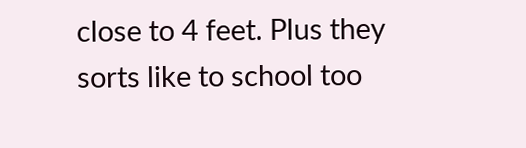close to 4 feet. Plus they sorts like to school too